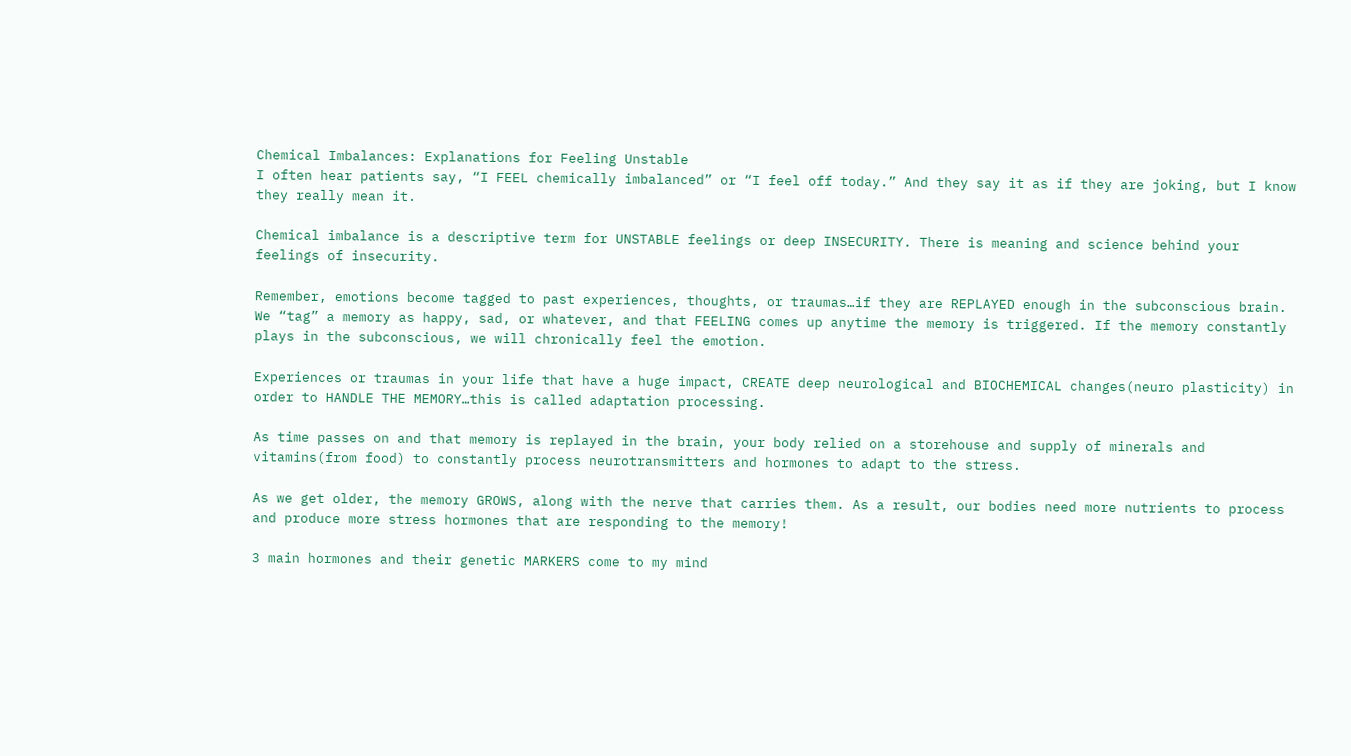Chemical Imbalances: Explanations for Feeling Unstable
I often hear patients say, “I FEEL chemically imbalanced” or “I feel off today.” And they say it as if they are joking, but I know they really mean it.

Chemical imbalance is a descriptive term for UNSTABLE feelings or deep INSECURITY. There is meaning and science behind your feelings of insecurity.

Remember, emotions become tagged to past experiences, thoughts, or traumas…if they are REPLAYED enough in the subconscious brain. We “tag” a memory as happy, sad, or whatever, and that FEELING comes up anytime the memory is triggered. If the memory constantly plays in the subconscious, we will chronically feel the emotion.

Experiences or traumas in your life that have a huge impact, CREATE deep neurological and BIOCHEMICAL changes(neuro plasticity) in order to HANDLE THE MEMORY…this is called adaptation processing.

As time passes on and that memory is replayed in the brain, your body relied on a storehouse and supply of minerals and vitamins(from food) to constantly process neurotransmitters and hormones to adapt to the stress.

As we get older, the memory GROWS, along with the nerve that carries them. As a result, our bodies need more nutrients to process and produce more stress hormones that are responding to the memory!

3 main hormones and their genetic MARKERS come to my mind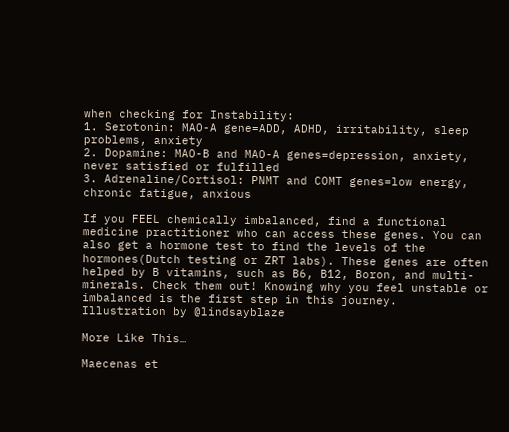when checking for Instability:
1. Serotonin: MAO-A gene=ADD, ADHD, irritability, sleep problems, anxiety
2. Dopamine: MAO-B and MAO-A genes=depression, anxiety, never satisfied or fulfilled
3. Adrenaline/Cortisol: PNMT and COMT genes=low energy, chronic fatigue, anxious

If you FEEL chemically imbalanced, find a functional medicine practitioner who can access these genes. You can also get a hormone test to find the levels of the hormones(Dutch testing or ZRT labs). These genes are often helped by B vitamins, such as B6, B12, Boron, and multi-minerals. Check them out! Knowing why you feel unstable or imbalanced is the first step in this journey.
Illustration by @lindsayblaze

More Like This…

Maecenas et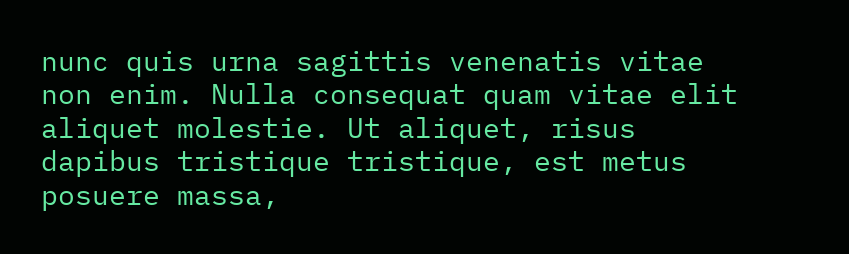nunc quis urna sagittis venenatis vitae non enim. Nulla consequat quam vitae elit aliquet molestie. Ut aliquet, risus dapibus tristique tristique, est metus posuere massa,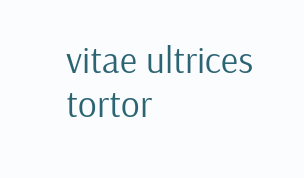vitae ultrices tortor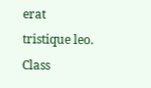erat tristique leo. Class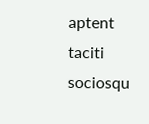aptent taciti sociosqu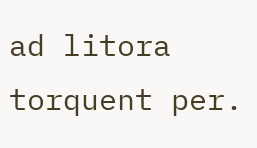ad litora torquent per.